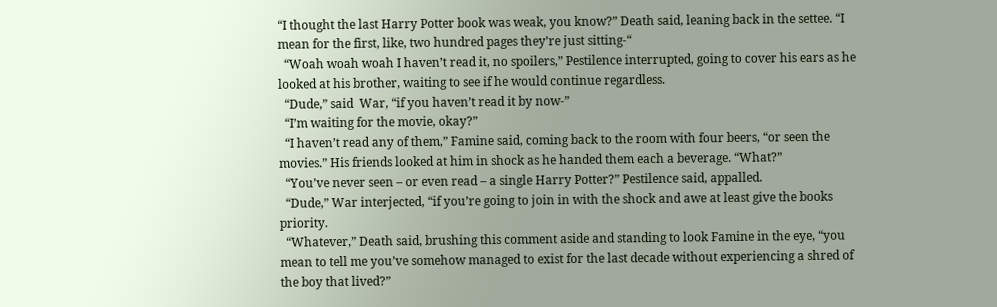“I thought the last Harry Potter book was weak, you know?” Death said, leaning back in the settee. “I mean for the first, like, two hundred pages they’re just sitting-“
  “Woah woah woah I haven’t read it, no spoilers,” Pestilence interrupted, going to cover his ears as he looked at his brother, waiting to see if he would continue regardless.
  “Dude,” said  War, “if you haven’t read it by now-”
  “I’m waiting for the movie, okay?”
  “I haven’t read any of them,” Famine said, coming back to the room with four beers, “or seen the movies.” His friends looked at him in shock as he handed them each a beverage. “What?”
  “You’ve never seen – or even read – a single Harry Potter?” Pestilence said, appalled.
  “Dude,” War interjected, “if you’re going to join in with the shock and awe at least give the books priority.
  “Whatever,” Death said, brushing this comment aside and standing to look Famine in the eye, “you mean to tell me you’ve somehow managed to exist for the last decade without experiencing a shred of the boy that lived?”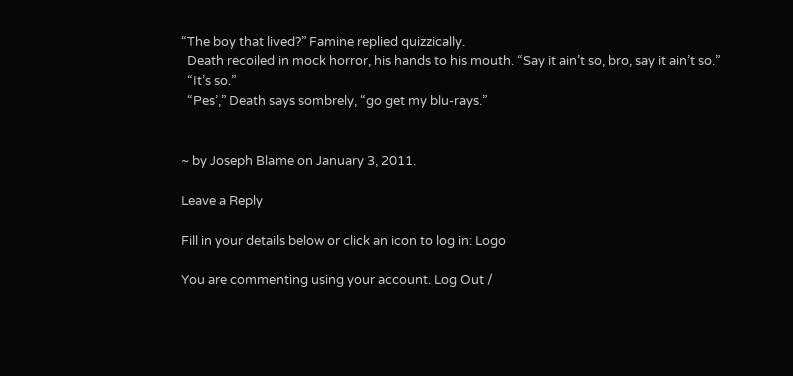“The boy that lived?” Famine replied quizzically.
  Death recoiled in mock horror, his hands to his mouth. “Say it ain’t so, bro, say it ain’t so.”
  “It’s so.”
  “Pes’,” Death says sombrely, “go get my blu-rays.”


~ by Joseph Blame on January 3, 2011.

Leave a Reply

Fill in your details below or click an icon to log in: Logo

You are commenting using your account. Log Out /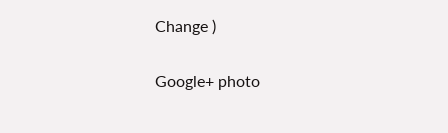Change )

Google+ photo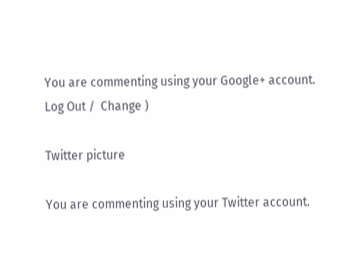You are commenting using your Google+ account. Log Out /  Change )

Twitter picture

You are commenting using your Twitter account.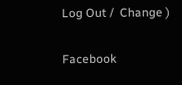Log Out /  Change )

Facebook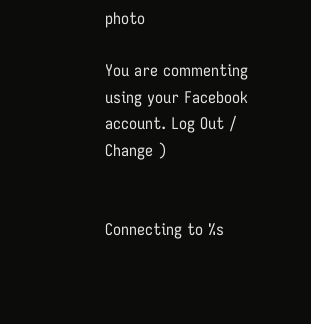photo

You are commenting using your Facebook account. Log Out /  Change )


Connecting to %s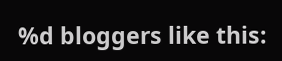%d bloggers like this: